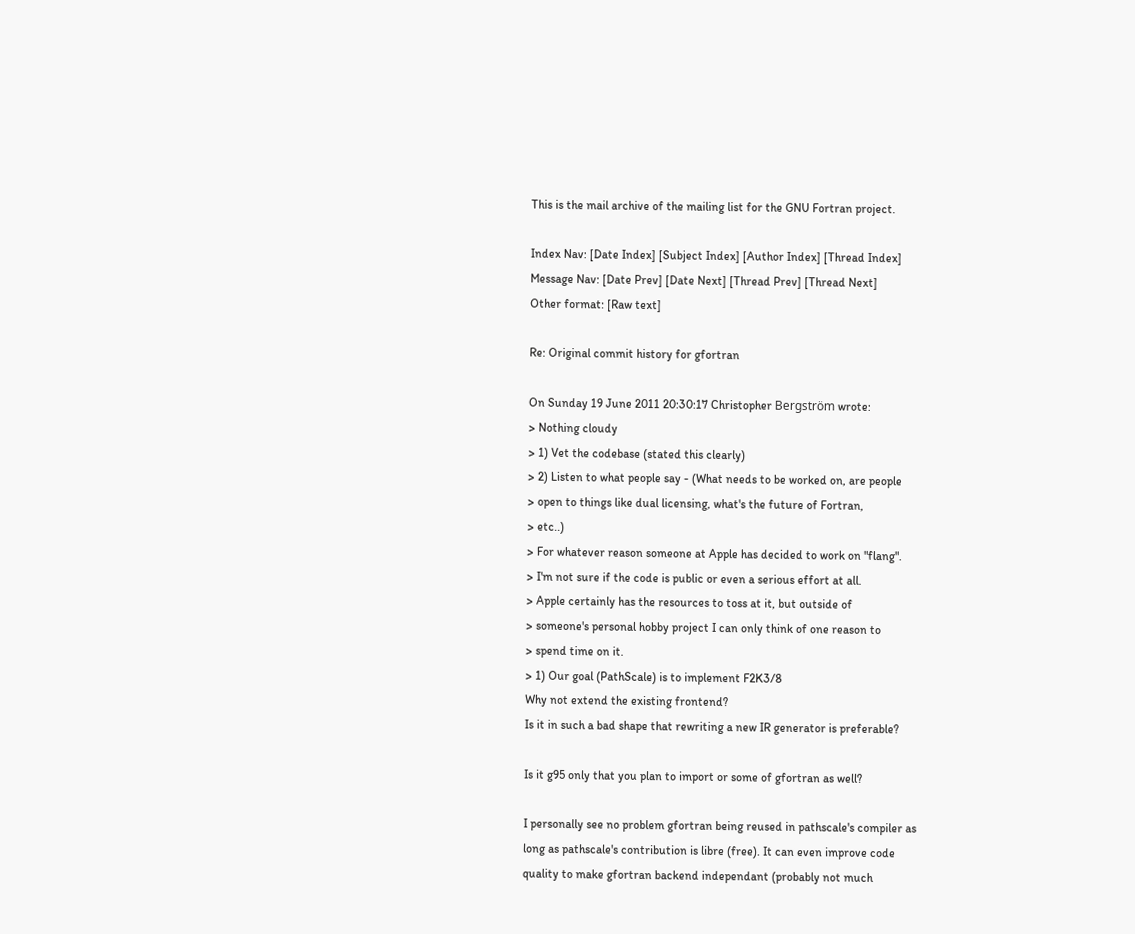This is the mail archive of the mailing list for the GNU Fortran project.

Index Nav: [Date Index] [Subject Index] [Author Index] [Thread Index]
Message Nav: [Date Prev] [Date Next] [Thread Prev] [Thread Next]
Other format: [Raw text]

Re: Original commit history for gfortran

On Sunday 19 June 2011 20:30:17 Christopher Bergström wrote:
> Nothing cloudy
> 1) Vet the codebase (stated this clearly)
> 2) Listen to what people say - (What needs to be worked on, are people
> open to things like dual licensing, what's the future of Fortran,
> etc..)
> For whatever reason someone at Apple has decided to work on "flang".
> I'm not sure if the code is public or even a serious effort at all.
> Apple certainly has the resources to toss at it, but outside of
> someone's personal hobby project I can only think of one reason to
> spend time on it.
> 1) Our goal (PathScale) is to implement F2K3/8
Why not extend the existing frontend?
Is it in such a bad shape that rewriting a new IR generator is preferable?

Is it g95 only that you plan to import or some of gfortran as well?

I personally see no problem gfortran being reused in pathscale's compiler as
long as pathscale's contribution is libre (free). It can even improve code
quality to make gfortran backend independant (probably not much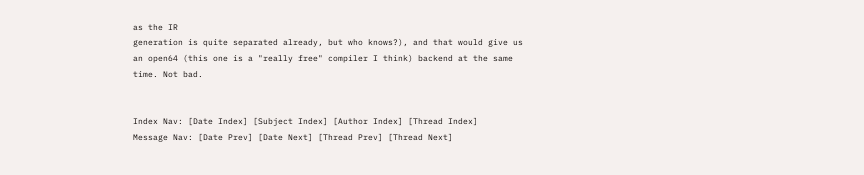as the IR
generation is quite separated already, but who knows?), and that would give us
an open64 (this one is a "really free" compiler I think) backend at the same
time. Not bad.


Index Nav: [Date Index] [Subject Index] [Author Index] [Thread Index]
Message Nav: [Date Prev] [Date Next] [Thread Prev] [Thread Next]